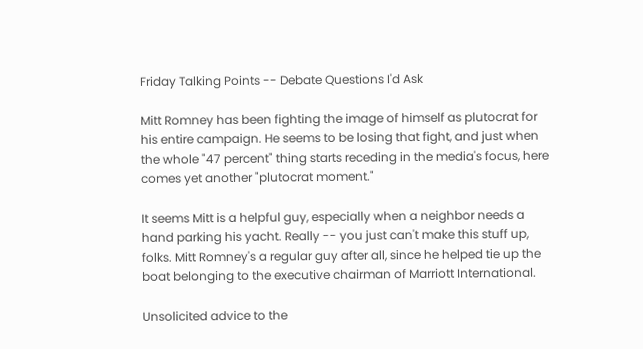Friday Talking Points -- Debate Questions I'd Ask

Mitt Romney has been fighting the image of himself as plutocrat for his entire campaign. He seems to be losing that fight, and just when the whole "47 percent" thing starts receding in the media's focus, here comes yet another "plutocrat moment."

It seems Mitt is a helpful guy, especially when a neighbor needs a hand parking his yacht. Really -- you just can't make this stuff up, folks. Mitt Romney's a regular guy after all, since he helped tie up the boat belonging to the executive chairman of Marriott International.

Unsolicited advice to the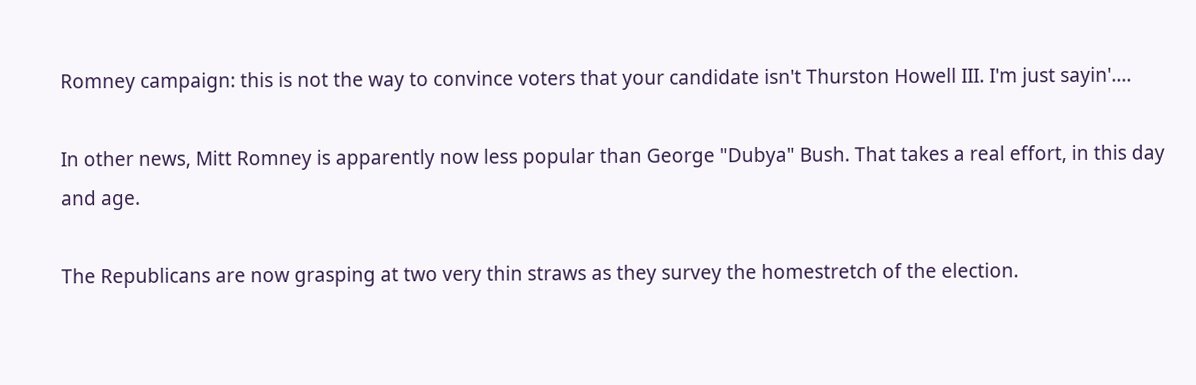Romney campaign: this is not the way to convince voters that your candidate isn't Thurston Howell III. I'm just sayin'....

In other news, Mitt Romney is apparently now less popular than George "Dubya" Bush. That takes a real effort, in this day and age.

The Republicans are now grasping at two very thin straws as they survey the homestretch of the election.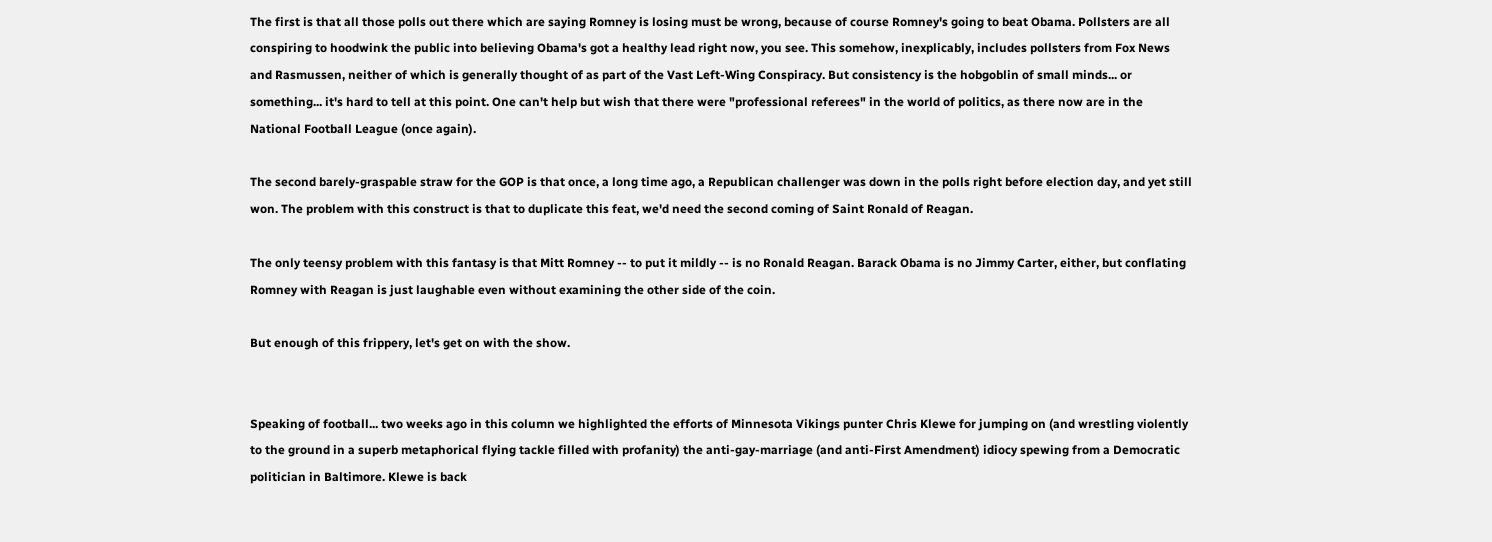The first is that all those polls out there which are saying Romney is losing must be wrong, because of course Romney's going to beat Obama. Pollsters are all conspiring to hoodwink the public into believing Obama's got a healthy lead right now, you see. This somehow, inexplicably, includes pollsters from Fox News and Rasmussen, neither of which is generally thought of as part of the Vast Left-Wing Conspiracy. But consistency is the hobgoblin of small minds... or something... it's hard to tell at this point. One can't help but wish that there were "professional referees" in the world of politics, as there now are in the National Football League (once again).

The second barely-graspable straw for the GOP is that once, a long time ago, a Republican challenger was down in the polls right before election day, and yet still won. The problem with this construct is that to duplicate this feat, we'd need the second coming of Saint Ronald of Reagan.

The only teensy problem with this fantasy is that Mitt Romney -- to put it mildly -- is no Ronald Reagan. Barack Obama is no Jimmy Carter, either, but conflating Romney with Reagan is just laughable even without examining the other side of the coin.

But enough of this frippery, let's get on with the show.


Speaking of football... two weeks ago in this column we highlighted the efforts of Minnesota Vikings punter Chris Klewe for jumping on (and wrestling violently to the ground in a superb metaphorical flying tackle filled with profanity) the anti-gay-marriage (and anti-First Amendment) idiocy spewing from a Democratic politician in Baltimore. Klewe is back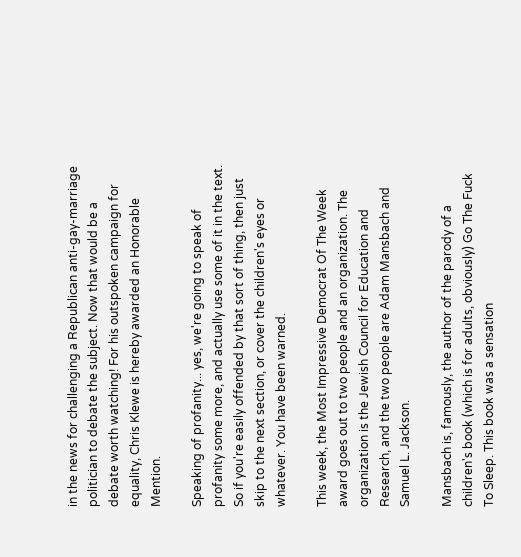in the news for challenging a Republican anti-gay-marriage politician to debate the subject. Now that would be a debate worth watching! For his outspoken campaign for equality, Chris Klewe is hereby awarded an Honorable Mention.

Speaking of profanity... yes, we're going to speak of profanity some more, and actually use some of it in the text. So if you're easily offended by that sort of thing, then just skip to the next section, or cover the children's eyes or whatever. You have been warned.

This week, the Most Impressive Democrat Of The Week award goes out to two people and an organization. The organization is the Jewish Council for Education and Research, and the two people are Adam Mansbach and Samuel L. Jackson.

Mansbach is, famously, the author of the parody of a children's book (which is for adults, obviously) Go The Fuck To Sleep. This book was a sensation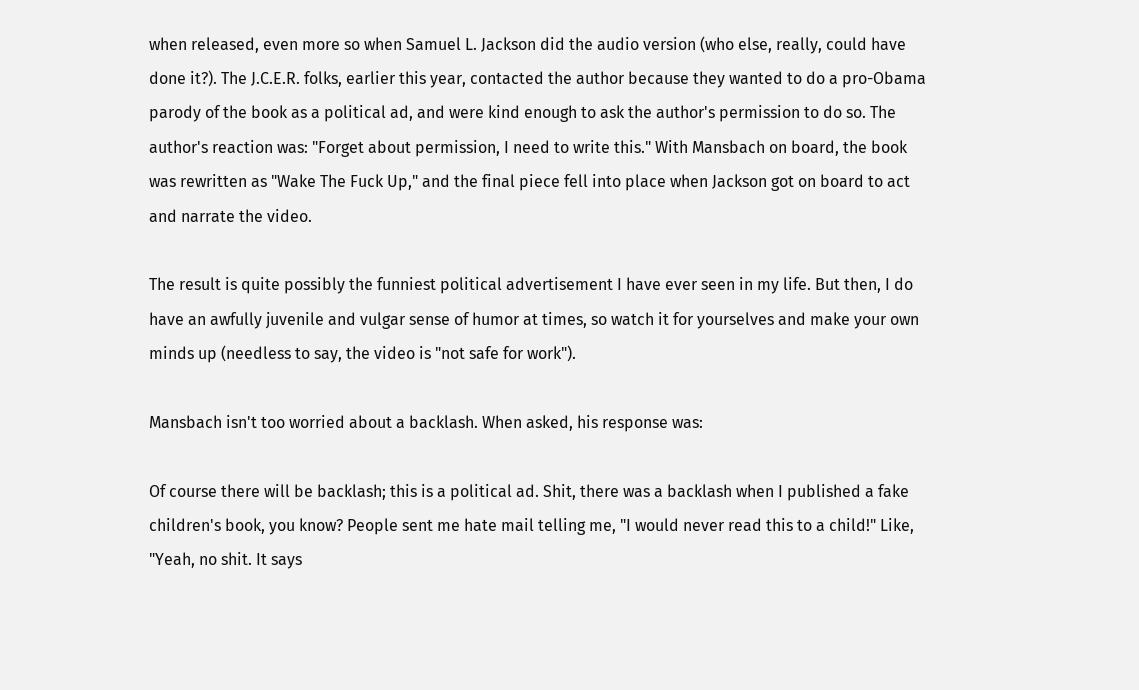when released, even more so when Samuel L. Jackson did the audio version (who else, really, could have done it?). The J.C.E.R. folks, earlier this year, contacted the author because they wanted to do a pro-Obama parody of the book as a political ad, and were kind enough to ask the author's permission to do so. The author's reaction was: "Forget about permission, I need to write this." With Mansbach on board, the book was rewritten as "Wake The Fuck Up," and the final piece fell into place when Jackson got on board to act and narrate the video.

The result is quite possibly the funniest political advertisement I have ever seen in my life. But then, I do have an awfully juvenile and vulgar sense of humor at times, so watch it for yourselves and make your own minds up (needless to say, the video is "not safe for work").

Mansbach isn't too worried about a backlash. When asked, his response was:

Of course there will be backlash; this is a political ad. Shit, there was a backlash when I published a fake children's book, you know? People sent me hate mail telling me, "I would never read this to a child!" Like, "Yeah, no shit. It says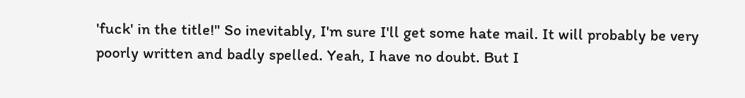'fuck' in the title!" So inevitably, I'm sure I'll get some hate mail. It will probably be very poorly written and badly spelled. Yeah, I have no doubt. But I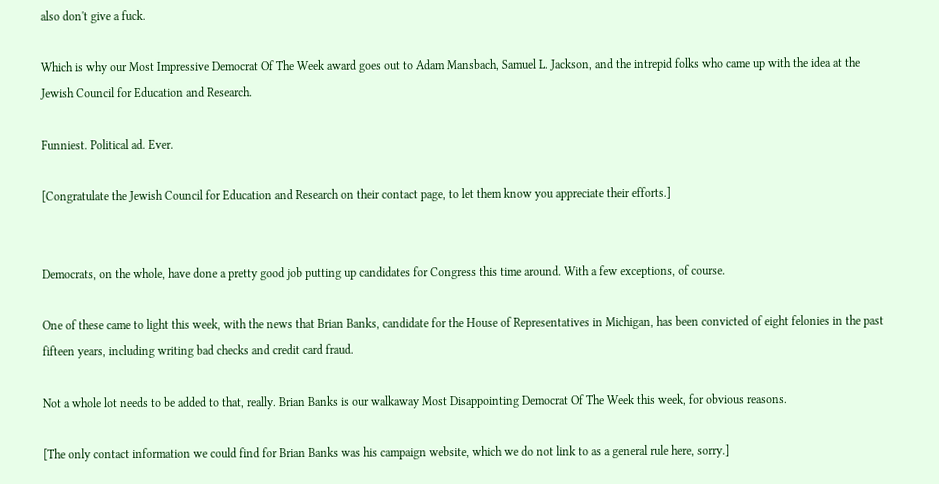also don't give a fuck.

Which is why our Most Impressive Democrat Of The Week award goes out to Adam Mansbach, Samuel L. Jackson, and the intrepid folks who came up with the idea at the Jewish Council for Education and Research.

Funniest. Political ad. Ever.

[Congratulate the Jewish Council for Education and Research on their contact page, to let them know you appreciate their efforts.]


Democrats, on the whole, have done a pretty good job putting up candidates for Congress this time around. With a few exceptions, of course.

One of these came to light this week, with the news that Brian Banks, candidate for the House of Representatives in Michigan, has been convicted of eight felonies in the past fifteen years, including writing bad checks and credit card fraud.

Not a whole lot needs to be added to that, really. Brian Banks is our walkaway Most Disappointing Democrat Of The Week this week, for obvious reasons.

[The only contact information we could find for Brian Banks was his campaign website, which we do not link to as a general rule here, sorry.]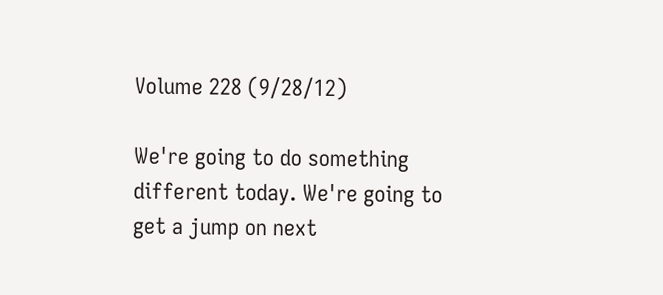Volume 228 (9/28/12)

We're going to do something different today. We're going to get a jump on next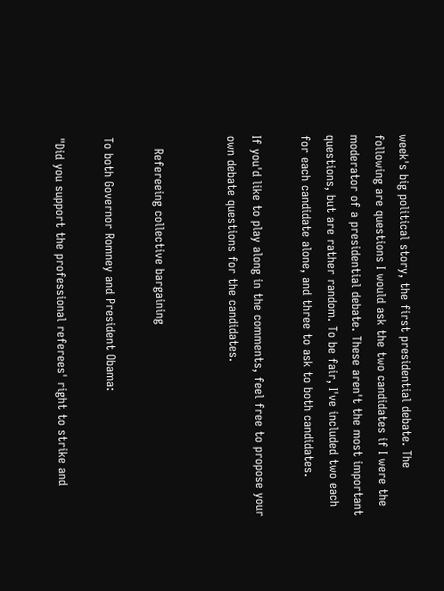week's big political story, the first presidential debate. The following are questions I would ask the two candidates if I were the moderator of a presidential debate. These aren't the most important questions, but are rather random. To be fair, I've included two each for each candidate alone, and three to ask to both candidates.

If you'd like to play along in the comments, feel free to propose your own debate questions for the candidates.


   Refereeing collective bargaining

To both Governor Romney and President Obama:

"Did you support the professional referees' right to strike and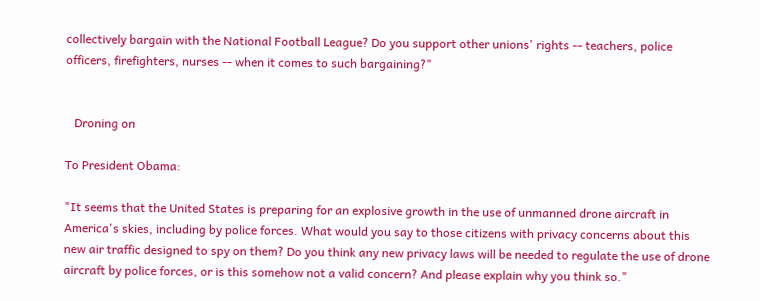collectively bargain with the National Football League? Do you support other unions' rights -- teachers, police officers, firefighters, nurses -- when it comes to such bargaining?"


   Droning on

To President Obama:

"It seems that the United States is preparing for an explosive growth in the use of unmanned drone aircraft in America's skies, including by police forces. What would you say to those citizens with privacy concerns about this new air traffic designed to spy on them? Do you think any new privacy laws will be needed to regulate the use of drone aircraft by police forces, or is this somehow not a valid concern? And please explain why you think so."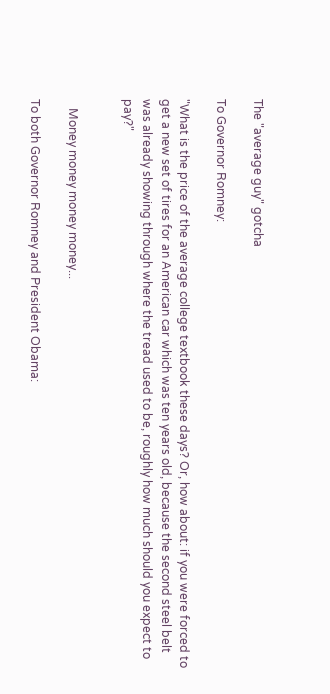The "average guy" gotcha

To Governor Romney:

"What is the price of the average college textbook these days? Or, how about: if you were forced to get a new set of tires for an American car which was ten years old, because the second steel belt was already showing through where the tread used to be, roughly how much should you expect to pay?"


   Money money money money...

To both Governor Romney and President Obama: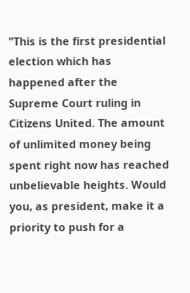"This is the first presidential election which has happened after the Supreme Court ruling in Citizens United. The amount of unlimited money being spent right now has reached unbelievable heights. Would you, as president, make it a priority to push for a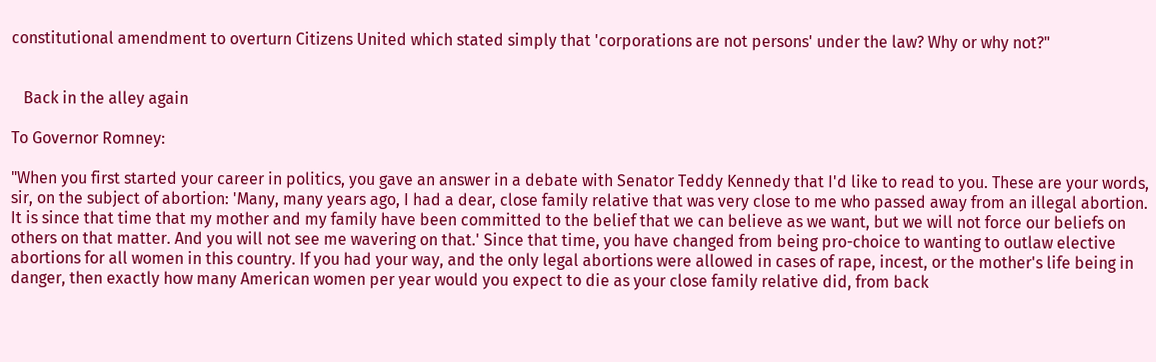constitutional amendment to overturn Citizens United which stated simply that 'corporations are not persons' under the law? Why or why not?"


   Back in the alley again

To Governor Romney:

"When you first started your career in politics, you gave an answer in a debate with Senator Teddy Kennedy that I'd like to read to you. These are your words, sir, on the subject of abortion: 'Many, many years ago, I had a dear, close family relative that was very close to me who passed away from an illegal abortion. It is since that time that my mother and my family have been committed to the belief that we can believe as we want, but we will not force our beliefs on others on that matter. And you will not see me wavering on that.' Since that time, you have changed from being pro-choice to wanting to outlaw elective abortions for all women in this country. If you had your way, and the only legal abortions were allowed in cases of rape, incest, or the mother's life being in danger, then exactly how many American women per year would you expect to die as your close family relative did, from back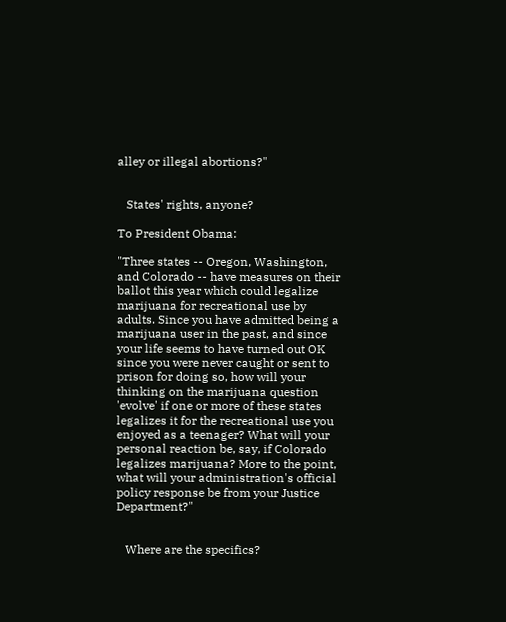alley or illegal abortions?"


   States' rights, anyone?

To President Obama:

"Three states -- Oregon, Washington, and Colorado -- have measures on their ballot this year which could legalize marijuana for recreational use by adults. Since you have admitted being a marijuana user in the past, and since your life seems to have turned out OK since you were never caught or sent to prison for doing so, how will your thinking on the marijuana question 'evolve' if one or more of these states legalizes it for the recreational use you enjoyed as a teenager? What will your personal reaction be, say, if Colorado legalizes marijuana? More to the point, what will your administration's official policy response be from your Justice Department?"


   Where are the specifics?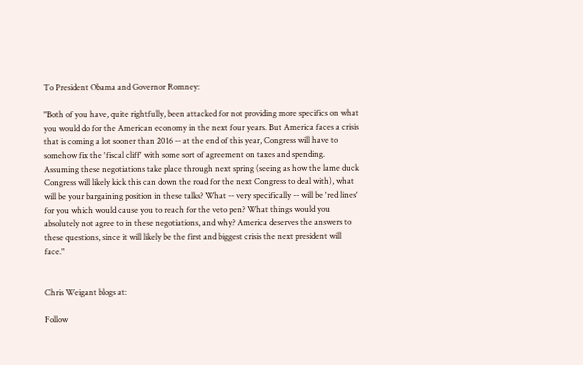To President Obama and Governor Romney:

"Both of you have, quite rightfully, been attacked for not providing more specifics on what you would do for the American economy in the next four years. But America faces a crisis that is coming a lot sooner than 2016 -- at the end of this year, Congress will have to somehow fix the 'fiscal cliff' with some sort of agreement on taxes and spending. Assuming these negotiations take place through next spring (seeing as how the lame duck Congress will likely kick this can down the road for the next Congress to deal with), what will be your bargaining position in these talks? What -- very specifically -- will be 'red lines' for you which would cause you to reach for the veto pen? What things would you absolutely not agree to in these negotiations, and why? America deserves the answers to these questions, since it will likely be the first and biggest crisis the next president will face."


Chris Weigant blogs at:

Follow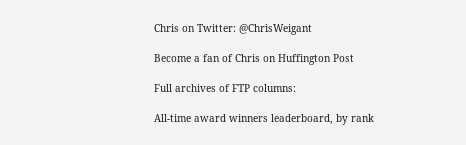Chris on Twitter: @ChrisWeigant

Become a fan of Chris on Huffington Post

Full archives of FTP columns:

All-time award winners leaderboard, by rank